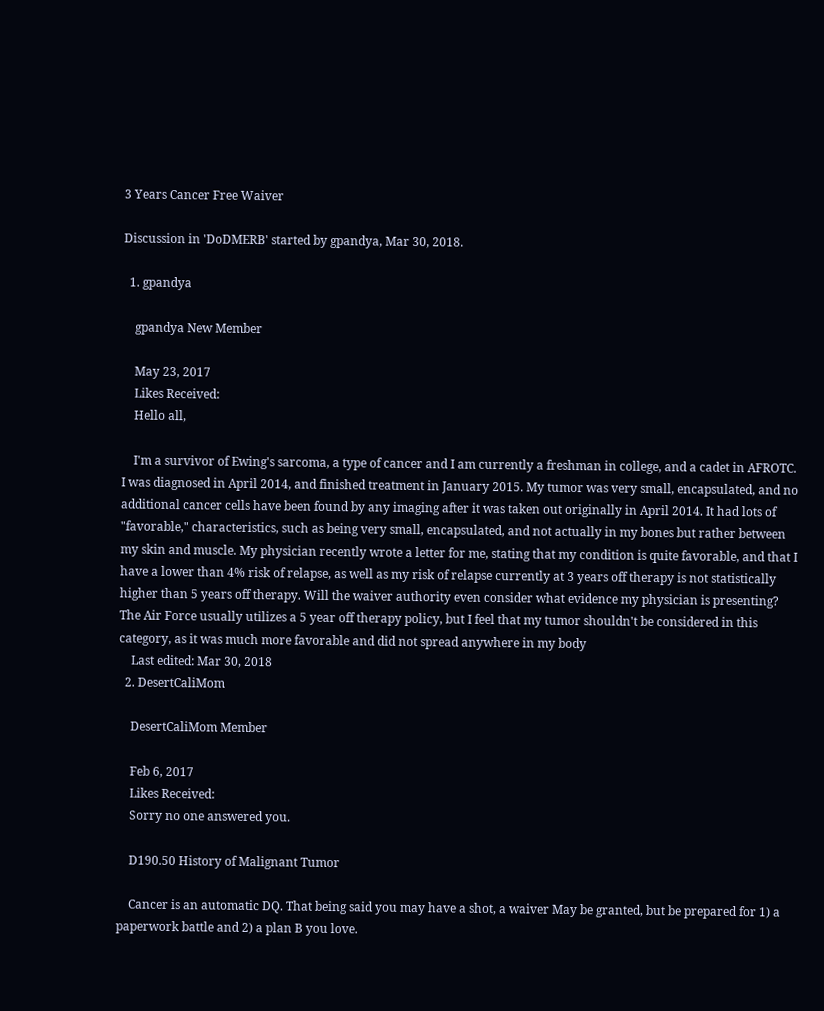3 Years Cancer Free Waiver

Discussion in 'DoDMERB' started by gpandya, Mar 30, 2018.

  1. gpandya

    gpandya New Member

    May 23, 2017
    Likes Received:
    Hello all,

    I'm a survivor of Ewing's sarcoma, a type of cancer and I am currently a freshman in college, and a cadet in AFROTC. I was diagnosed in April 2014, and finished treatment in January 2015. My tumor was very small, encapsulated, and no additional cancer cells have been found by any imaging after it was taken out originally in April 2014. It had lots of "favorable," characteristics, such as being very small, encapsulated, and not actually in my bones but rather between my skin and muscle. My physician recently wrote a letter for me, stating that my condition is quite favorable, and that I have a lower than 4% risk of relapse, as well as my risk of relapse currently at 3 years off therapy is not statistically higher than 5 years off therapy. Will the waiver authority even consider what evidence my physician is presenting? The Air Force usually utilizes a 5 year off therapy policy, but I feel that my tumor shouldn't be considered in this category, as it was much more favorable and did not spread anywhere in my body
    Last edited: Mar 30, 2018
  2. DesertCaliMom

    DesertCaliMom Member

    Feb 6, 2017
    Likes Received:
    Sorry no one answered you.

    D190.50 History of Malignant Tumor

    Cancer is an automatic DQ. That being said you may have a shot, a waiver May be granted, but be prepared for 1) a paperwork battle and 2) a plan B you love.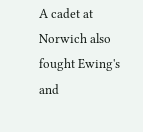A cadet at Norwich also fought Ewing's and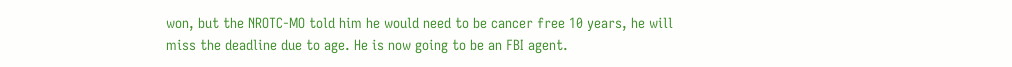won, but the NROTC-MO told him he would need to be cancer free 10 years, he will miss the deadline due to age. He is now going to be an FBI agent.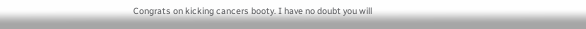Congrats on kicking cancers booty. I have no doubt you will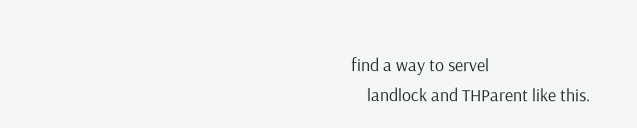find a way to servel
    landlock and THParent like this.